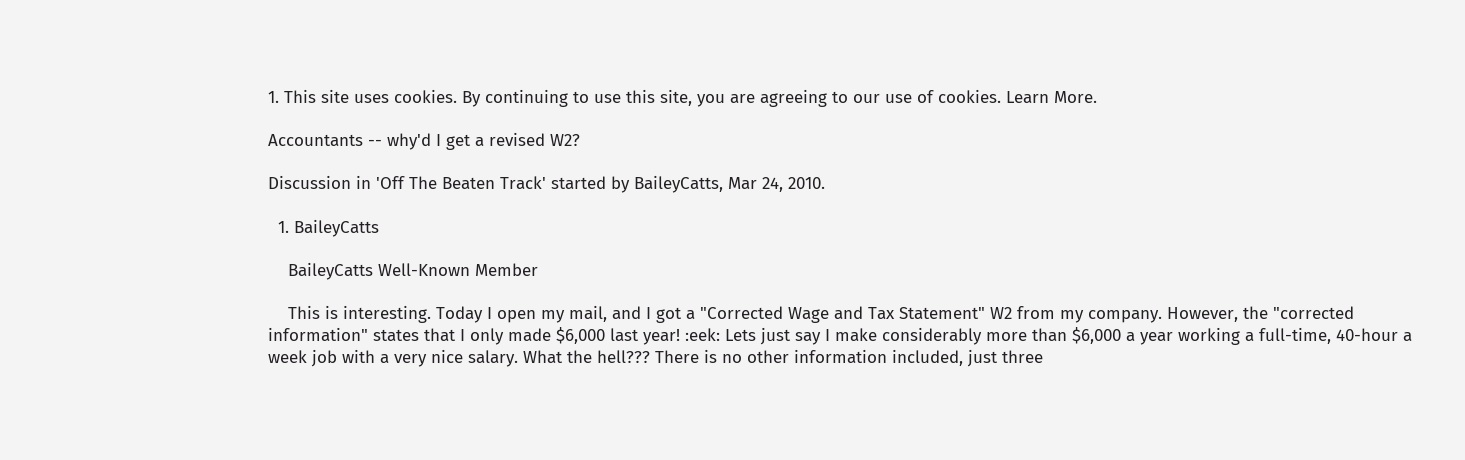1. This site uses cookies. By continuing to use this site, you are agreeing to our use of cookies. Learn More.

Accountants -- why'd I get a revised W2?

Discussion in 'Off The Beaten Track' started by BaileyCatts, Mar 24, 2010.

  1. BaileyCatts

    BaileyCatts Well-Known Member

    This is interesting. Today I open my mail, and I got a "Corrected Wage and Tax Statement" W2 from my company. However, the "corrected information" states that I only made $6,000 last year! :eek: Lets just say I make considerably more than $6,000 a year working a full-time, 40-hour a week job with a very nice salary. What the hell??? There is no other information included, just three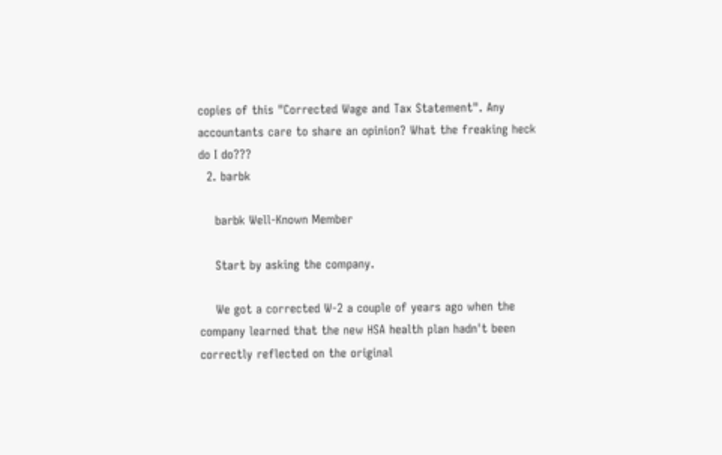copies of this "Corrected Wage and Tax Statement". Any accountants care to share an opinion? What the freaking heck do I do???
  2. barbk

    barbk Well-Known Member

    Start by asking the company.

    We got a corrected W-2 a couple of years ago when the company learned that the new HSA health plan hadn't been correctly reflected on the original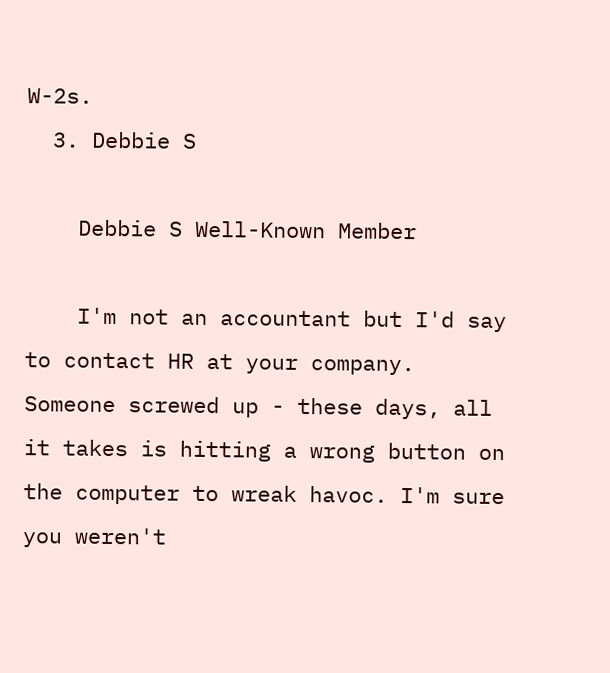W-2s.
  3. Debbie S

    Debbie S Well-Known Member

    I'm not an accountant but I'd say to contact HR at your company. Someone screwed up - these days, all it takes is hitting a wrong button on the computer to wreak havoc. I'm sure you weren't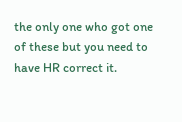the only one who got one of these but you need to have HR correct it.